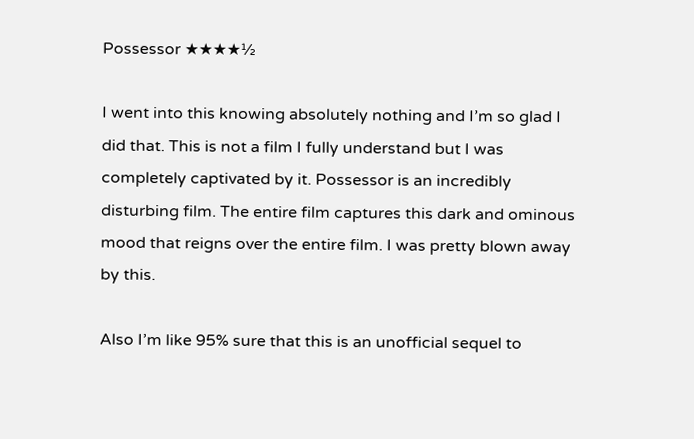Possessor ★★★★½

I went into this knowing absolutely nothing and I’m so glad I did that. This is not a film I fully understand but I was completely captivated by it. Possessor is an incredibly disturbing film. The entire film captures this dark and ominous mood that reigns over the entire film. I was pretty blown away by this.

Also I’m like 95% sure that this is an unofficial sequel to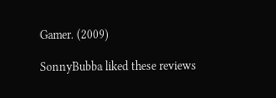Gamer. (2009)

SonnyBubba liked these reviews